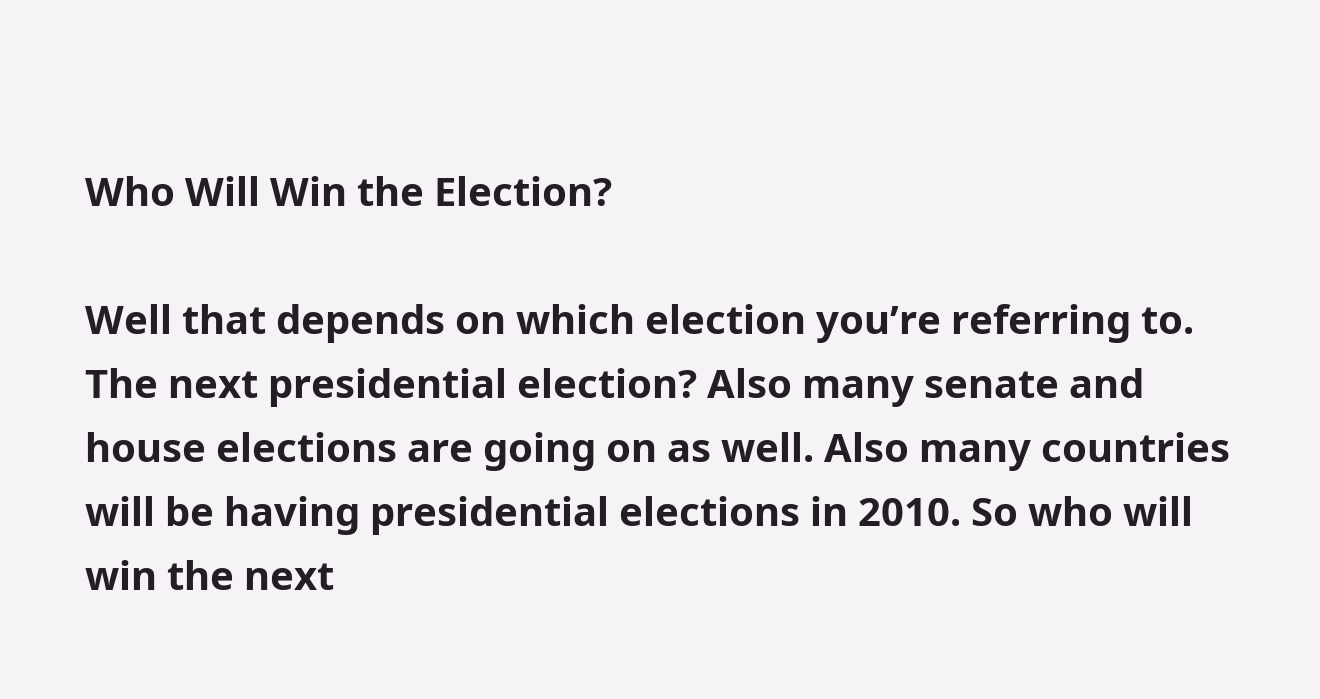Who Will Win the Election?

Well that depends on which election you’re referring to. The next presidential election? Also many senate and house elections are going on as well. Also many countries will be having presidential elections in 2010. So who will win the next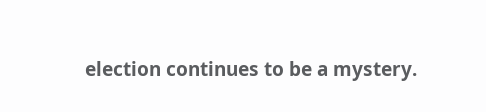election continues to be a mystery.